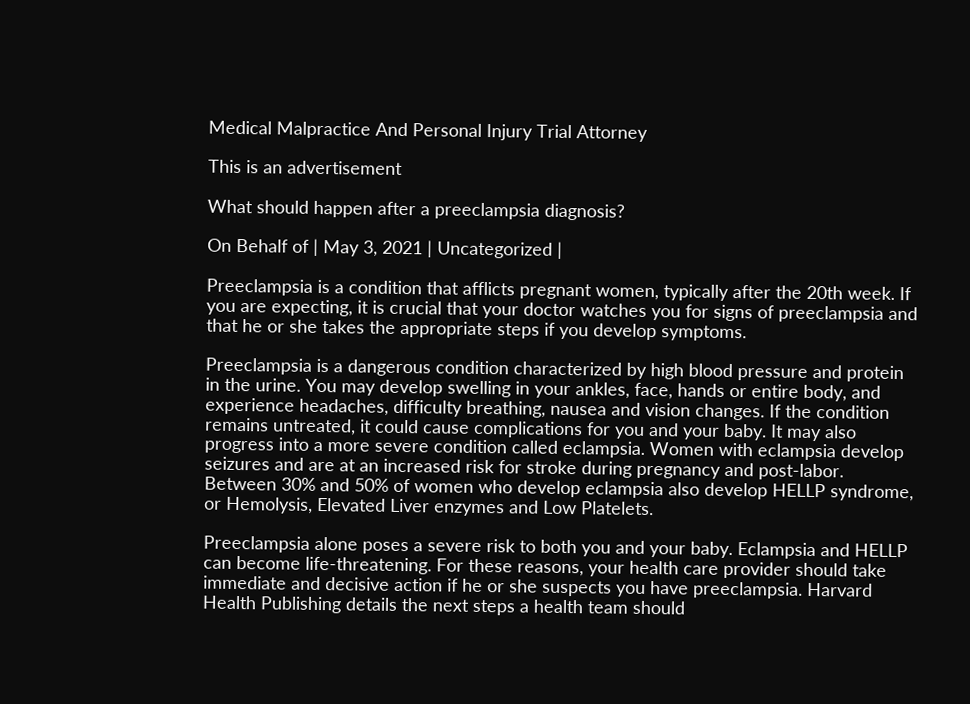Medical Malpractice And Personal Injury Trial Attorney

This is an advertisement

What should happen after a preeclampsia diagnosis?

On Behalf of | May 3, 2021 | Uncategorized |

Preeclampsia is a condition that afflicts pregnant women, typically after the 20th week. If you are expecting, it is crucial that your doctor watches you for signs of preeclampsia and that he or she takes the appropriate steps if you develop symptoms.

Preeclampsia is a dangerous condition characterized by high blood pressure and protein in the urine. You may develop swelling in your ankles, face, hands or entire body, and experience headaches, difficulty breathing, nausea and vision changes. If the condition remains untreated, it could cause complications for you and your baby. It may also progress into a more severe condition called eclampsia. Women with eclampsia develop seizures and are at an increased risk for stroke during pregnancy and post-labor. Between 30% and 50% of women who develop eclampsia also develop HELLP syndrome, or Hemolysis, Elevated Liver enzymes and Low Platelets.

Preeclampsia alone poses a severe risk to both you and your baby. Eclampsia and HELLP can become life-threatening. For these reasons, your health care provider should take immediate and decisive action if he or she suspects you have preeclampsia. Harvard Health Publishing details the next steps a health team should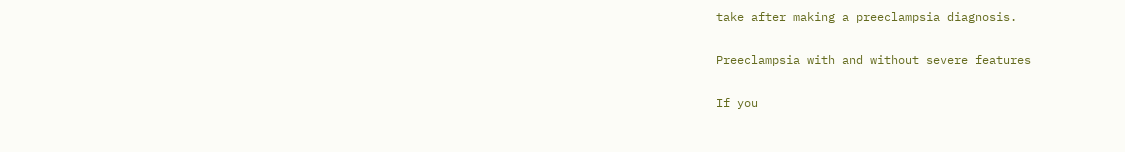take after making a preeclampsia diagnosis.

Preeclampsia with and without severe features

If you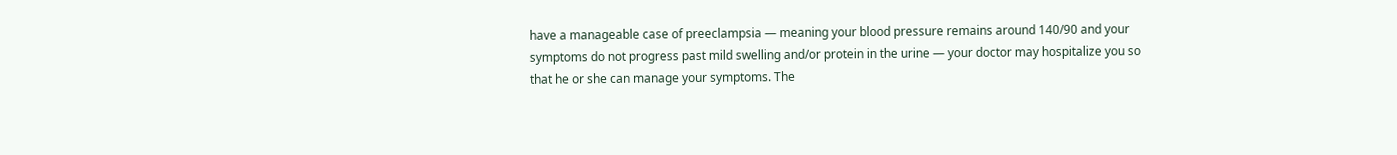have a manageable case of preeclampsia — meaning your blood pressure remains around 140/90 and your symptoms do not progress past mild swelling and/or protein in the urine — your doctor may hospitalize you so that he or she can manage your symptoms. The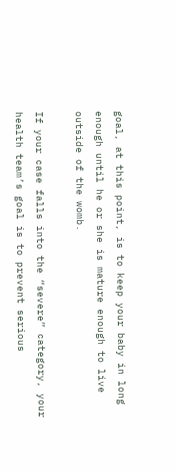goal, at this point, is to keep your baby in long enough until he or she is mature enough to live outside of the womb.

If your case falls into the “severe” category, your health team’s goal is to prevent serious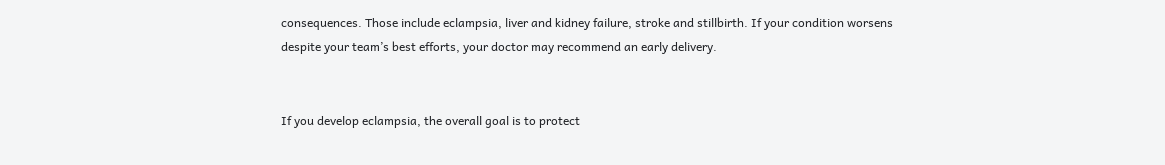consequences. Those include eclampsia, liver and kidney failure, stroke and stillbirth. If your condition worsens despite your team’s best efforts, your doctor may recommend an early delivery.


If you develop eclampsia, the overall goal is to protect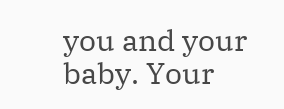you and your baby. Your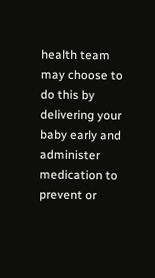health team may choose to do this by delivering your baby early and administer medication to prevent or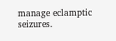manage eclamptic seizures.